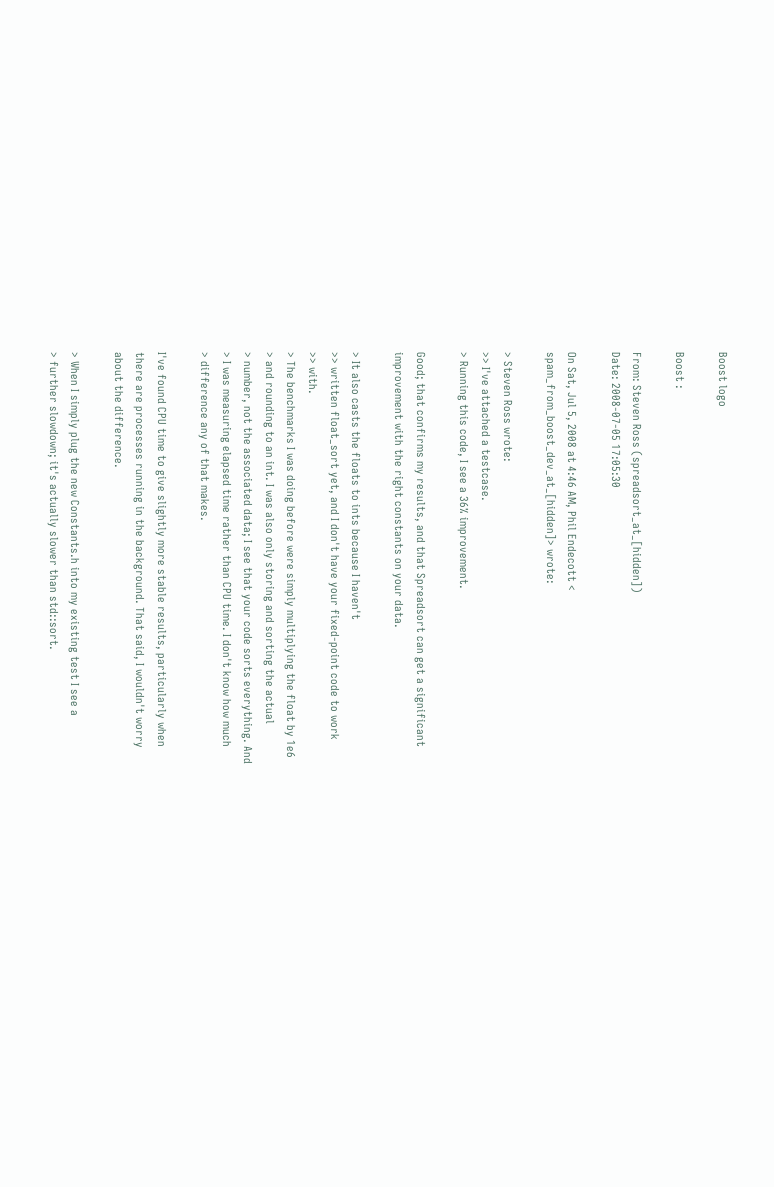Boost logo

Boost :

From: Steven Ross (spreadsort_at_[hidden])
Date: 2008-07-05 17:05:30

On Sat, Jul 5, 2008 at 4:46 AM, Phil Endecott <
spam_from_boost_dev_at_[hidden]> wrote:

> Steven Ross wrote:
>> I've attached a testcase.
> Running this code, I see a 36% improvement.

Good; that confirms my results, and that Spreadsort can get a significant
improvement with the right constants on your data.

> It also casts the floats to ints because I haven't
>> written float_sort yet, and I don't have your fixed-point code to work
>> with.
> The benchmarks I was doing before were simply multiplying the float by 1e6
> and rounding to an int. I was also only storing and sorting the actual
> number, not the associated data; I see that your code sorts everything. And
> I was measuring elapsed time rather than CPU time. I don't know how much
> difference any of that makes.

I've found CPU time to give slightly more stable results, particularly when
there are processes running in the background. That said, I wouldn't worry
about the difference.

> When I simply plug the new Constants.h into my existing test I see a
> further slowdown; it's actually slower than std::sort.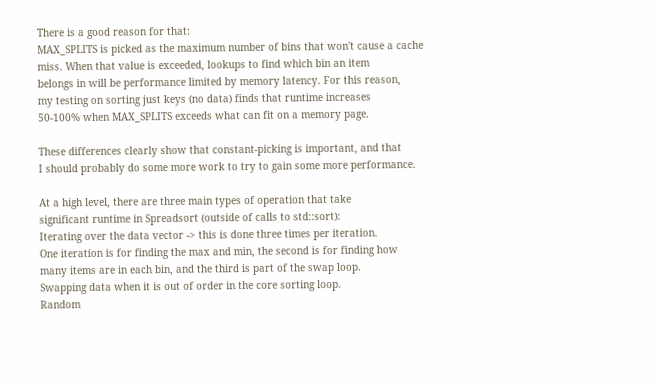There is a good reason for that:
MAX_SPLITS is picked as the maximum number of bins that won't cause a cache
miss. When that value is exceeded, lookups to find which bin an item
belongs in will be performance limited by memory latency. For this reason,
my testing on sorting just keys (no data) finds that runtime increases
50-100% when MAX_SPLITS exceeds what can fit on a memory page.

These differences clearly show that constant-picking is important, and that
I should probably do some more work to try to gain some more performance.

At a high level, there are three main types of operation that take
significant runtime in Spreadsort (outside of calls to std::sort):
Iterating over the data vector -> this is done three times per iteration.
One iteration is for finding the max and min, the second is for finding how
many items are in each bin, and the third is part of the swap loop.
Swapping data when it is out of order in the core sorting loop.
Random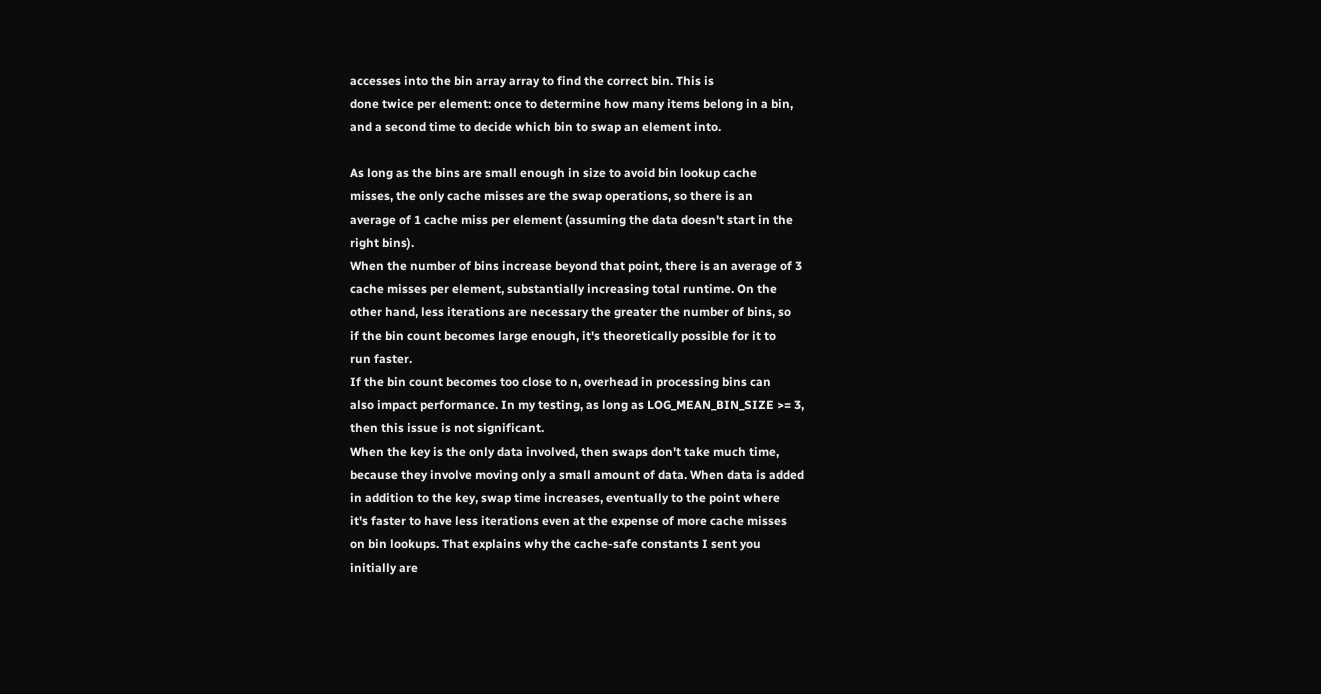accesses into the bin array array to find the correct bin. This is
done twice per element: once to determine how many items belong in a bin,
and a second time to decide which bin to swap an element into.

As long as the bins are small enough in size to avoid bin lookup cache
misses, the only cache misses are the swap operations, so there is an
average of 1 cache miss per element (assuming the data doesn't start in the
right bins).
When the number of bins increase beyond that point, there is an average of 3
cache misses per element, substantially increasing total runtime. On the
other hand, less iterations are necessary the greater the number of bins, so
if the bin count becomes large enough, it's theoretically possible for it to
run faster.
If the bin count becomes too close to n, overhead in processing bins can
also impact performance. In my testing, as long as LOG_MEAN_BIN_SIZE >= 3,
then this issue is not significant.
When the key is the only data involved, then swaps don't take much time,
because they involve moving only a small amount of data. When data is added
in addition to the key, swap time increases, eventually to the point where
it's faster to have less iterations even at the expense of more cache misses
on bin lookups. That explains why the cache-safe constants I sent you
initially are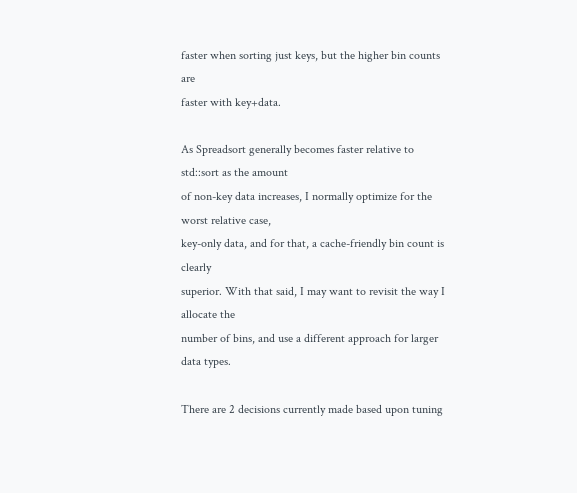faster when sorting just keys, but the higher bin counts are
faster with key+data.

As Spreadsort generally becomes faster relative to std::sort as the amount
of non-key data increases, I normally optimize for the worst relative case,
key-only data, and for that, a cache-friendly bin count is clearly
superior. With that said, I may want to revisit the way I allocate the
number of bins, and use a different approach for larger data types.

There are 2 decisions currently made based upon tuning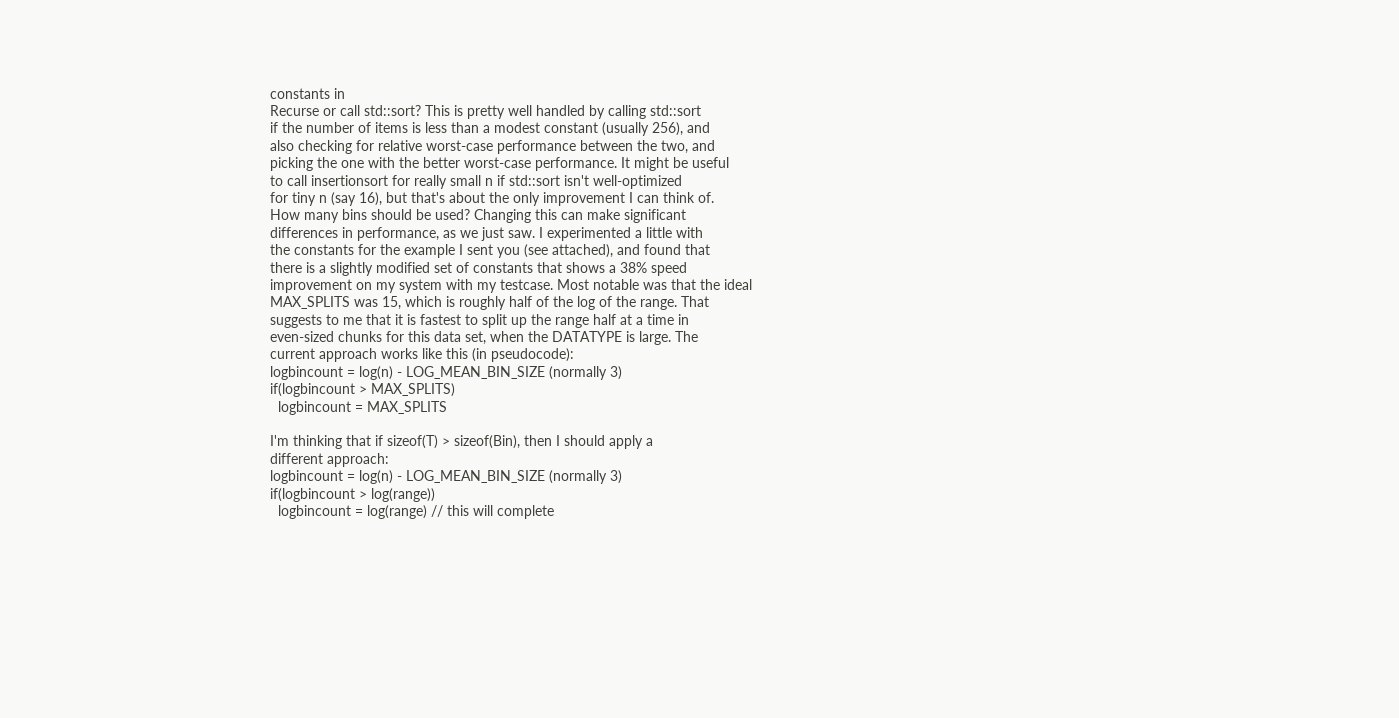constants in
Recurse or call std::sort? This is pretty well handled by calling std::sort
if the number of items is less than a modest constant (usually 256), and
also checking for relative worst-case performance between the two, and
picking the one with the better worst-case performance. It might be useful
to call insertionsort for really small n if std::sort isn't well-optimized
for tiny n (say 16), but that's about the only improvement I can think of.
How many bins should be used? Changing this can make significant
differences in performance, as we just saw. I experimented a little with
the constants for the example I sent you (see attached), and found that
there is a slightly modified set of constants that shows a 38% speed
improvement on my system with my testcase. Most notable was that the ideal
MAX_SPLITS was 15, which is roughly half of the log of the range. That
suggests to me that it is fastest to split up the range half at a time in
even-sized chunks for this data set, when the DATATYPE is large. The
current approach works like this (in pseudocode):
logbincount = log(n) - LOG_MEAN_BIN_SIZE (normally 3)
if(logbincount > MAX_SPLITS)
  logbincount = MAX_SPLITS

I'm thinking that if sizeof(T) > sizeof(Bin), then I should apply a
different approach:
logbincount = log(n) - LOG_MEAN_BIN_SIZE (normally 3)
if(logbincount > log(range))
  logbincount = log(range) // this will complete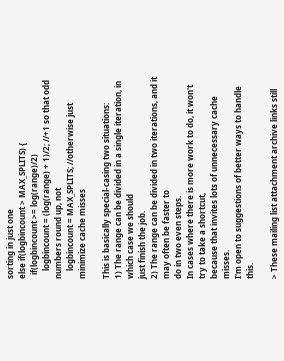sorting in just one
else if(logbincount > MAX_SPLITS) {
  if(logbincount >= log(range)/2)
    logbincount = (log(range) + 1)/2; //+1 so that odd numbers round up, not
    logbincount = MAX_SPLITS; //otherwise just minimize cache misses

This is basically special-casing two situations:
1) The range can be divided in a single iteration, in which case we should
just finish the job.
2) The range can be divided in two iterations, and it may often be faster to
do in two even steps.
In cases where there is more work to do, it won't try to take a shortcut,
because that invites lots of unnecessary cache misses.
I'm open to suggestions of better ways to handle this.

> These mailing list attachment archive links still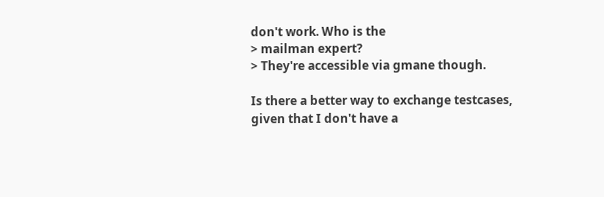don't work. Who is the
> mailman expert?
> They're accessible via gmane though.

Is there a better way to exchange testcases, given that I don't have a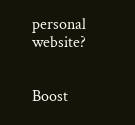personal website?


Boost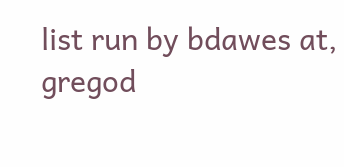list run by bdawes at, gregod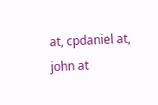at, cpdaniel at, john at